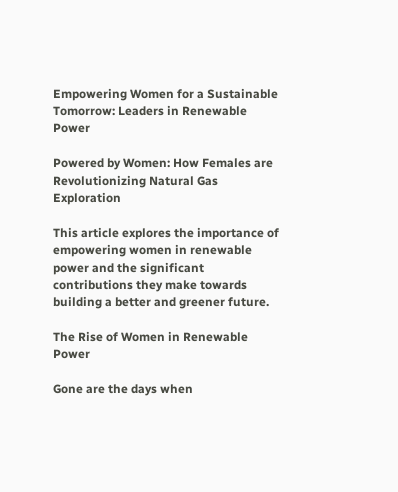Empowering Women for a Sustainable Tomorrow: Leaders in Renewable Power

Powered by Women: How Females are Revolutionizing Natural Gas Exploration

This article explores the importance of empowering women in renewable power and the significant contributions they make towards building a better and greener future.

The Rise of Women in Renewable Power

Gone are the days when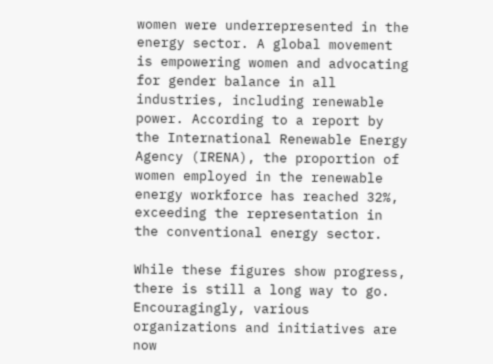women were underrepresented in the energy sector. A global movement is empowering women and advocating for gender balance in all industries, including renewable power. According to a report by the International Renewable Energy Agency (IRENA), the proportion of women employed in the renewable energy workforce has reached 32%, exceeding the representation in the conventional energy sector.

While these figures show progress, there is still a long way to go. Encouragingly, various organizations and initiatives are now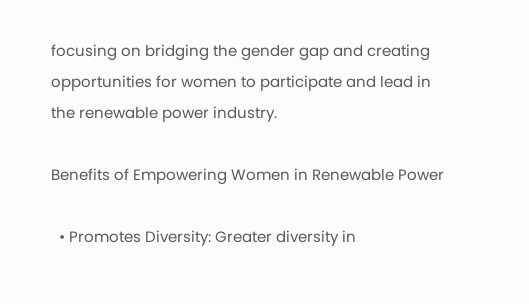focusing on bridging the gender gap and creating opportunities for women to participate and lead in the renewable power industry.

Benefits of Empowering Women in Renewable Power

  • Promotes Diversity: Greater diversity in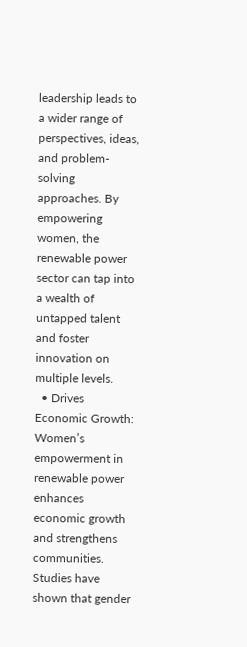leadership leads to a wider range of perspectives, ideas, and problem-solving approaches. By empowering women, the renewable power sector can tap into a wealth of untapped talent and foster innovation on multiple levels.
  • Drives Economic Growth: Women’s empowerment in renewable power enhances economic growth and strengthens communities. Studies have shown that gender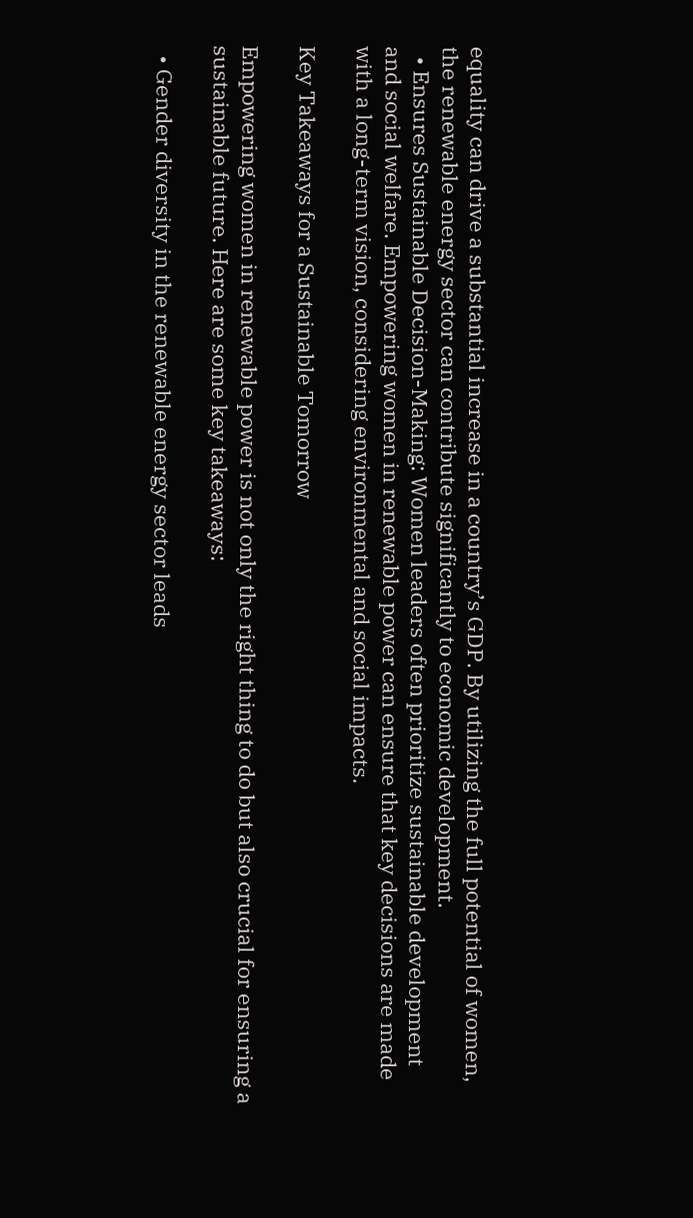equality can drive a substantial increase in a country’s GDP. By utilizing the full potential of women, the renewable energy sector can contribute significantly to economic development.
  • Ensures Sustainable Decision-Making: Women leaders often prioritize sustainable development and social welfare. Empowering women in renewable power can ensure that key decisions are made with a long-term vision, considering environmental and social impacts.

Key Takeaways for a Sustainable Tomorrow

Empowering women in renewable power is not only the right thing to do but also crucial for ensuring a sustainable future. Here are some key takeaways:

  • Gender diversity in the renewable energy sector leads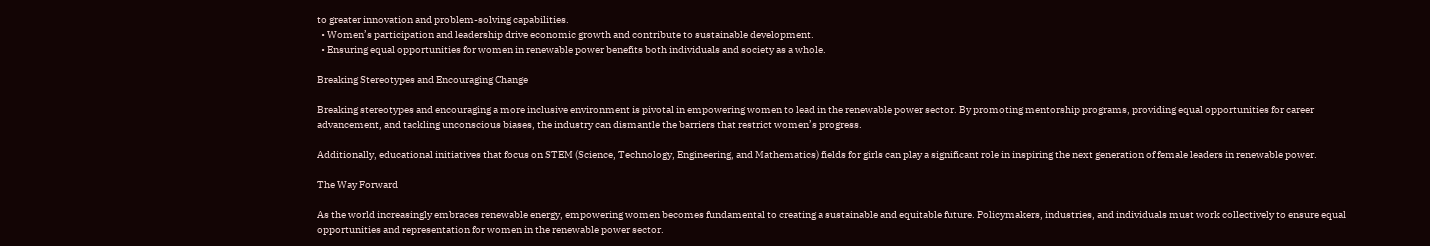to greater innovation and problem-solving capabilities.
  • Women’s participation and leadership drive economic growth and contribute to sustainable development.
  • Ensuring equal opportunities for women in renewable power benefits both individuals and society as a whole.

Breaking Stereotypes and Encouraging Change

Breaking stereotypes and encouraging a more inclusive environment is pivotal in empowering women to lead in the renewable power sector. By promoting mentorship programs, providing equal opportunities for career advancement, and tackling unconscious biases, the industry can dismantle the barriers that restrict women’s progress.

Additionally, educational initiatives that focus on STEM (Science, Technology, Engineering, and Mathematics) fields for girls can play a significant role in inspiring the next generation of female leaders in renewable power.

The Way Forward

As the world increasingly embraces renewable energy, empowering women becomes fundamental to creating a sustainable and equitable future. Policymakers, industries, and individuals must work collectively to ensure equal opportunities and representation for women in the renewable power sector.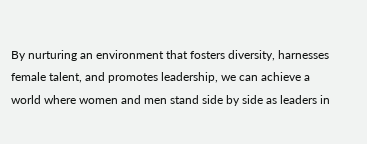By nurturing an environment that fosters diversity, harnesses female talent, and promotes leadership, we can achieve a world where women and men stand side by side as leaders in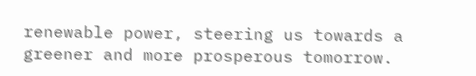renewable power, steering us towards a greener and more prosperous tomorrow.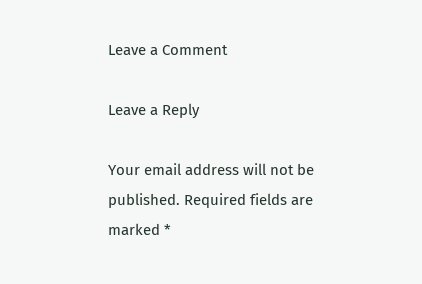Leave a Comment

Leave a Reply

Your email address will not be published. Required fields are marked *